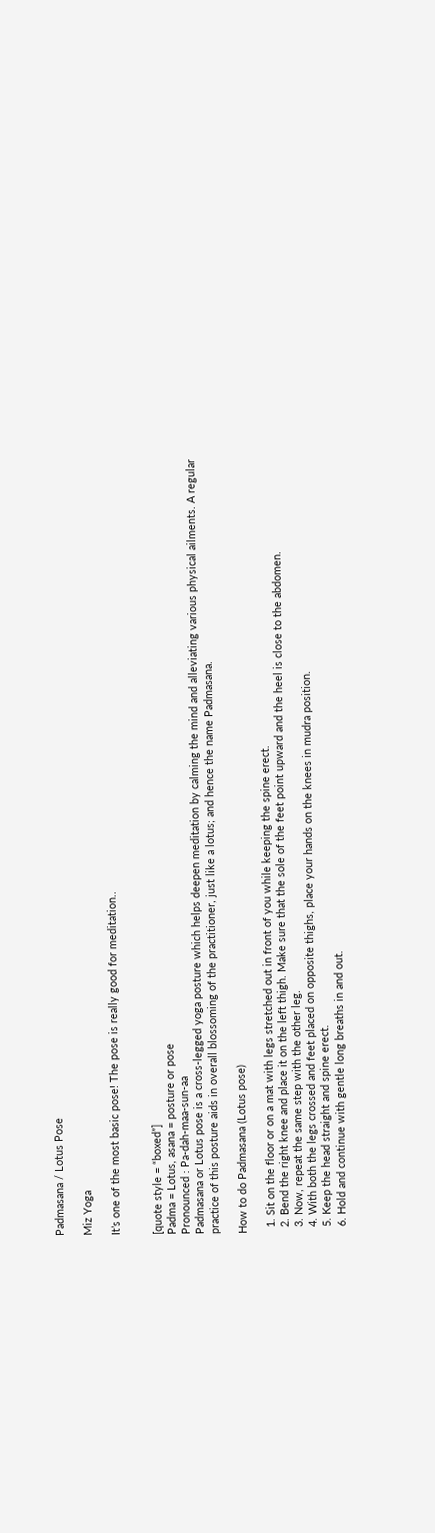Padmasana / Lotus Pose

Miz Yoga

It’s one of the most basic pose! The pose is really good for meditation..


[quote style = “boxed”]
Padma = Lotus, asana = posture or pose
Pronounced : Pa-dah-maa-sun-aa
Padmasana or Lotus pose is a cross-legged yoga posture which helps deepen meditation by calming the mind and alleviating various physical ailments. A regular practice of this posture aids in overall blossoming of the practitioner, just like a lotus; and hence the name Padmasana.

How to do Padmasana (Lotus pose)

  1. Sit on the floor or on a mat with legs stretched out in front of you while keeping the spine erect.
  2. Bend the right knee and place it on the left thigh. Make sure that the sole of the feet point upward and the heel is close to the abdomen.
  3. Now, repeat the same step with the other leg.
  4. With both the legs crossed and feet placed on opposite thighs, place your hands on the knees in mudra position.
  5. Keep the head straight and spine erect.
  6. Hold and continue with gentle long breaths in and out.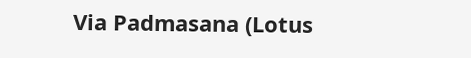Via Padmasana (Lotus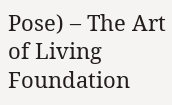Pose) – The Art of Living Foundation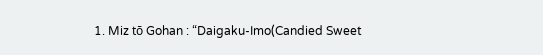1. Miz tō Gohan : “Daigaku-Imo(Candied Sweet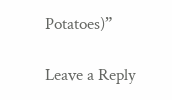Potatoes)”

Leave a Reply